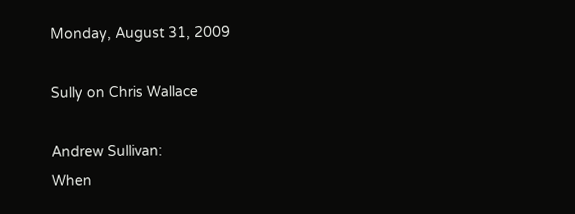Monday, August 31, 2009

Sully on Chris Wallace

Andrew Sullivan:
When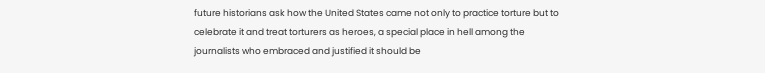future historians ask how the United States came not only to practice torture but to celebrate it and treat torturers as heroes, a special place in hell among the journalists who embraced and justified it should be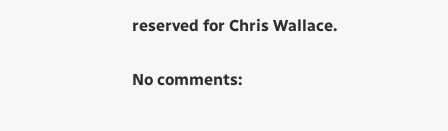reserved for Chris Wallace.

No comments: